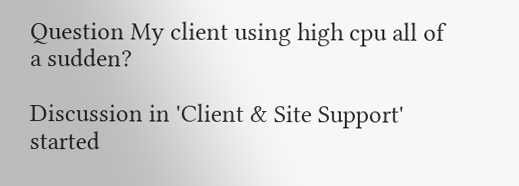Question My client using high cpu all of a sudden?

Discussion in 'Client & Site Support' started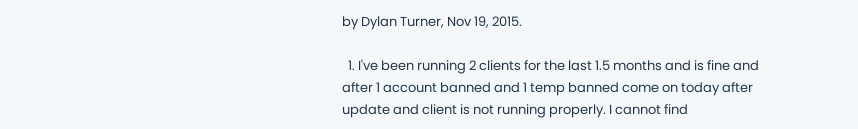by Dylan Turner, Nov 19, 2015.

  1. I've been running 2 clients for the last 1.5 months and is fine and after 1 account banned and 1 temp banned come on today after update and client is not running properly. I cannot find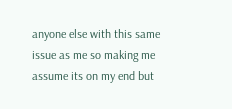anyone else with this same issue as me so making me assume its on my end but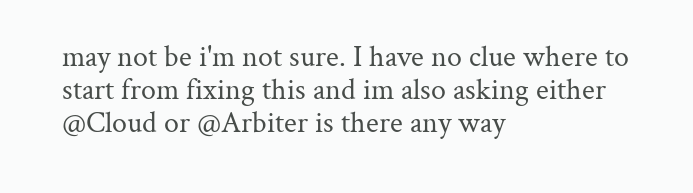may not be i'm not sure. I have no clue where to start from fixing this and im also asking either @Cloud or @Arbiter is there any way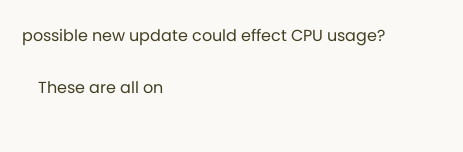possible new update could effect CPU usage?

    These are all on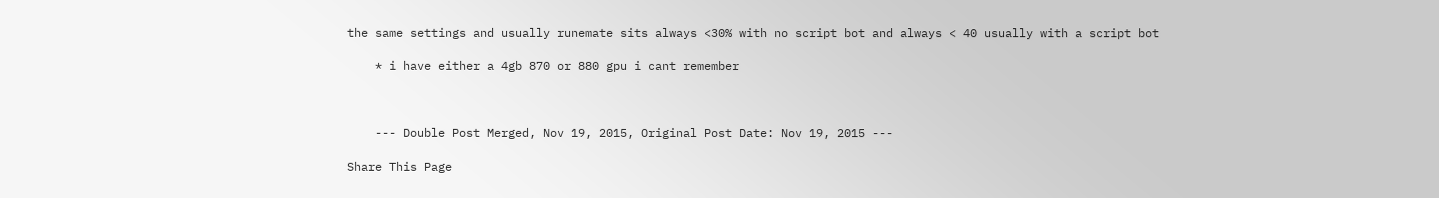the same settings and usually runemate sits always <30% with no script bot and always < 40 usually with a script bot

    * i have either a 4gb 870 or 880 gpu i cant remember



    --- Double Post Merged, Nov 19, 2015, Original Post Date: Nov 19, 2015 ---

Share This Page